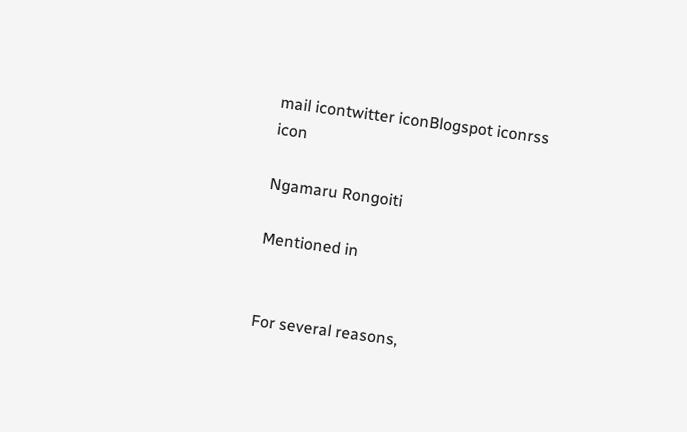mail icontwitter iconBlogspot iconrss icon

Ngamaru Rongoiti

Mentioned in


For several reasons,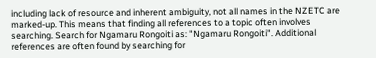including lack of resource and inherent ambiguity, not all names in the NZETC are marked-up. This means that finding all references to a topic often involves searching. Search for Ngamaru Rongoiti as: "Ngamaru Rongoiti". Additional references are often found by searching for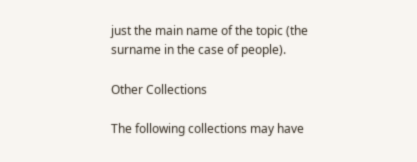just the main name of the topic (the surname in the case of people).

Other Collections

The following collections may have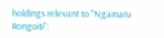holdings relevant to "Ngamaru Rongoiti":